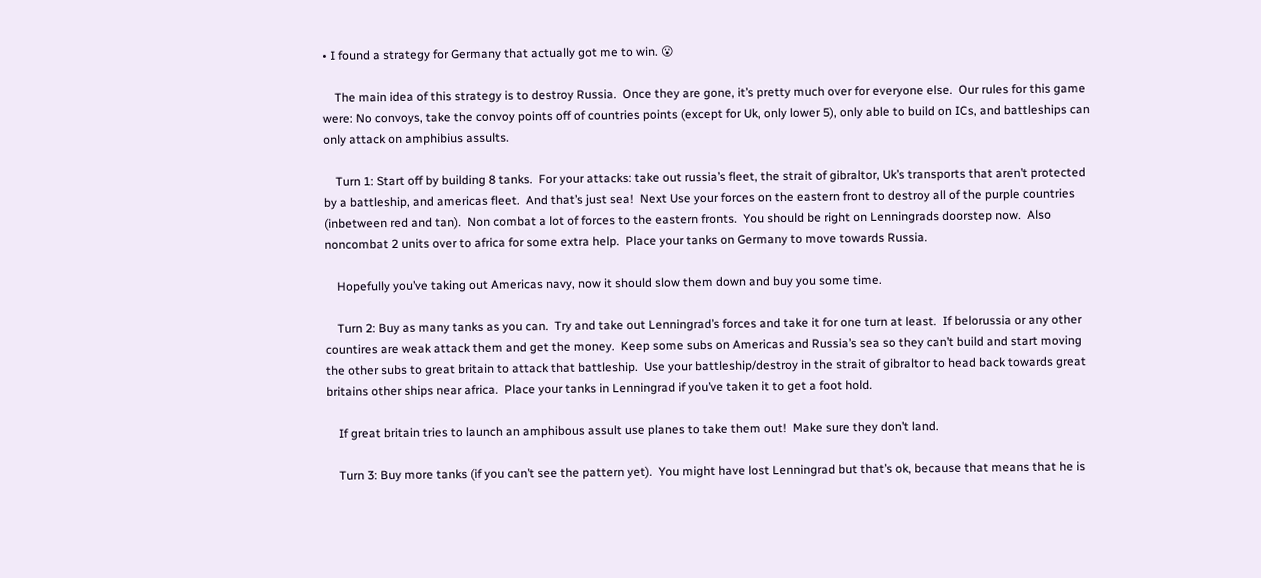• I found a strategy for Germany that actually got me to win. 😮

    The main idea of this strategy is to destroy Russia.  Once they are gone, it’s pretty much over for everyone else.  Our rules for this game were: No convoys, take the convoy points off of countries points (except for Uk, only lower 5), only able to build on ICs, and battleships can only attack on amphibius assults.

    Turn 1: Start off by building 8 tanks.  For your attacks: take out russia’s fleet, the strait of gibraltor, Uk’s transports that aren’t protected by a battleship, and americas fleet.  And that’s just sea!  Next Use your forces on the eastern front to destroy all of the purple countries (inbetween red and tan).  Non combat a lot of forces to the eastern fronts.  You should be right on Lenningrads doorstep now.  Also noncombat 2 units over to africa for some extra help.  Place your tanks on Germany to move towards Russia.

    Hopefully you’ve taking out Americas navy, now it should slow them down and buy you some time.

    Turn 2: Buy as many tanks as you can.  Try and take out Lenningrad’s forces and take it for one turn at least.  If belorussia or any other countires are weak attack them and get the money.  Keep some subs on Americas and Russia’s sea so they can’t build and start moving the other subs to great britain to attack that battleship.  Use your battleship/destroy in the strait of gibraltor to head back towards great britains other ships near africa.  Place your tanks in Lenningrad if you’ve taken it to get a foot hold.

    If great britain tries to launch an amphibous assult use planes to take them out!  Make sure they don’t land.

    Turn 3: Buy more tanks (if you can’t see the pattern yet).  You might have lost Lenningrad but that’s ok, because that means that he is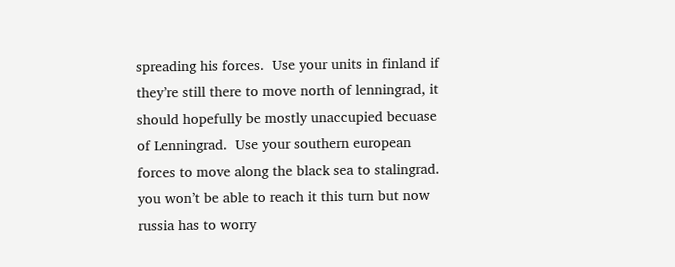spreading his forces.  Use your units in finland if they’re still there to move north of lenningrad, it should hopefully be mostly unaccupied becuase of Lenningrad.  Use your southern european forces to move along the black sea to stalingrad.  you won’t be able to reach it this turn but now russia has to worry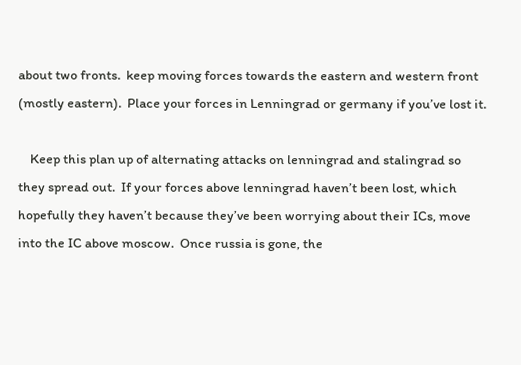about two fronts.  keep moving forces towards the eastern and western front (mostly eastern).  Place your forces in Lenningrad or germany if you’ve lost it.

    Keep this plan up of alternating attacks on lenningrad and stalingrad so they spread out.  If your forces above lenningrad haven’t been lost, which hopefully they haven’t because they’ve been worrying about their ICs, move into the IC above moscow.  Once russia is gone, the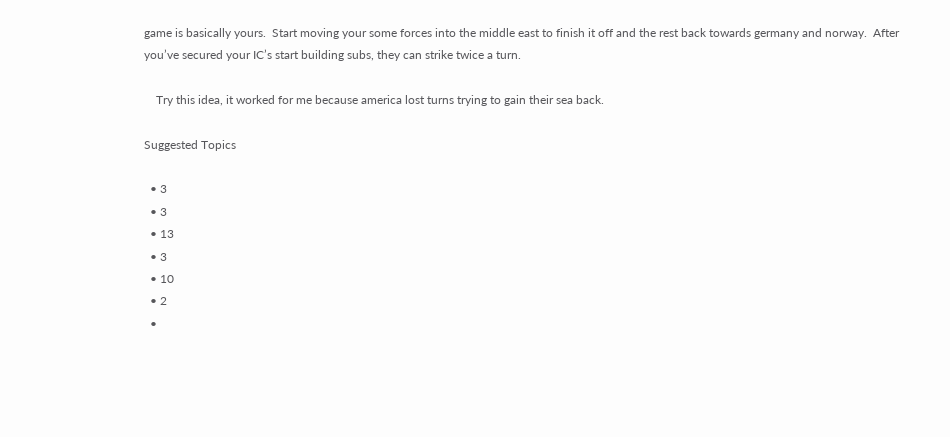game is basically yours.  Start moving your some forces into the middle east to finish it off and the rest back towards germany and norway.  After you’ve secured your IC’s start building subs, they can strike twice a turn.

    Try this idea, it worked for me because america lost turns trying to gain their sea back.

Suggested Topics

  • 3
  • 3
  • 13
  • 3
  • 10
  • 2
  •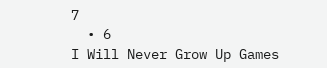7
  • 6
I Will Never Grow Up Games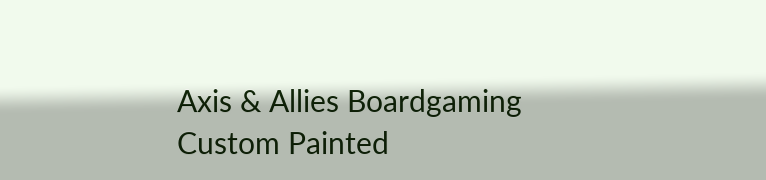Axis & Allies Boardgaming Custom Painted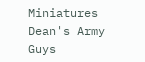Miniatures
Dean's Army Guys